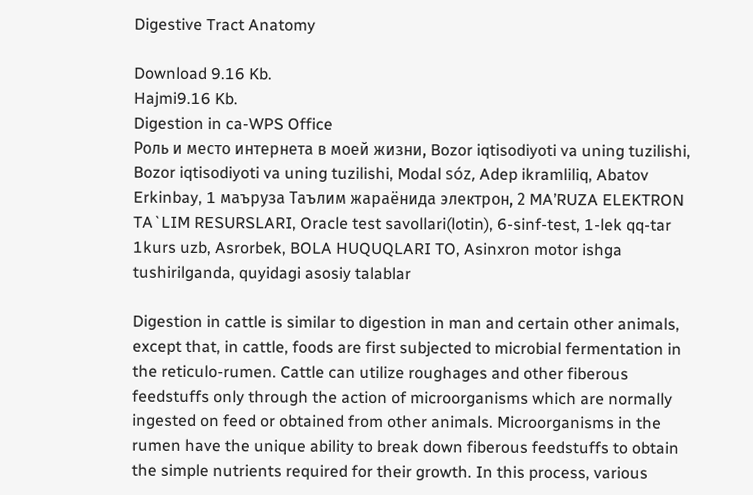Digestive Tract Anatomy

Download 9.16 Kb.
Hajmi9.16 Kb.
Digestion in ca-WPS Office
Роль и место интернета в моей жизни, Bozor iqtisodiyoti va uning tuzilishi, Bozor iqtisodiyoti va uning tuzilishi, Modal sóz, Adep ikramliliq, Abatov Erkinbay, 1 маъруза Таълим жараёнида электрон, 2 MA’RUZA ELEKTRON TA`LIM RESURSLARI, Oracle test savollari(lotin), 6-sinf-test, 1-lek qq-tar 1kurs uzb, Asrorbek, BOLA HUQUQLARI TO, Asinxron motor ishga tushirilganda, quyidagi asosiy talablar

Digestion in cattle is similar to digestion in man and certain other animals, except that, in cattle, foods are first subjected to microbial fermentation in the reticulo-rumen. Cattle can utilize roughages and other fiberous feedstuffs only through the action of microorganisms which are normally ingested on feed or obtained from other animals. Microorganisms in the rumen have the unique ability to break down fiberous feedstuffs to obtain the simple nutrients required for their growth. In this process, various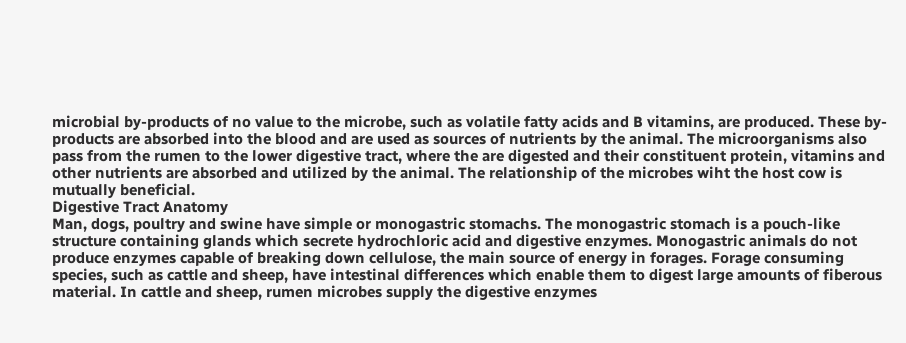microbial by-products of no value to the microbe, such as volatile fatty acids and B vitamins, are produced. These by-products are absorbed into the blood and are used as sources of nutrients by the animal. The microorganisms also pass from the rumen to the lower digestive tract, where the are digested and their constituent protein, vitamins and other nutrients are absorbed and utilized by the animal. The relationship of the microbes wiht the host cow is mutually beneficial.
Digestive Tract Anatomy
Man, dogs, poultry and swine have simple or monogastric stomachs. The monogastric stomach is a pouch-like structure containing glands which secrete hydrochloric acid and digestive enzymes. Monogastric animals do not produce enzymes capable of breaking down cellulose, the main source of energy in forages. Forage consuming species, such as cattle and sheep, have intestinal differences which enable them to digest large amounts of fiberous material. In cattle and sheep, rumen microbes supply the digestive enzymes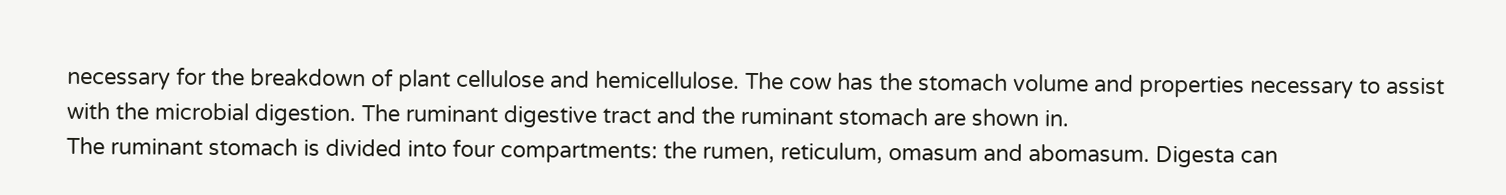necessary for the breakdown of plant cellulose and hemicellulose. The cow has the stomach volume and properties necessary to assist with the microbial digestion. The ruminant digestive tract and the ruminant stomach are shown in.
The ruminant stomach is divided into four compartments: the rumen, reticulum, omasum and abomasum. Digesta can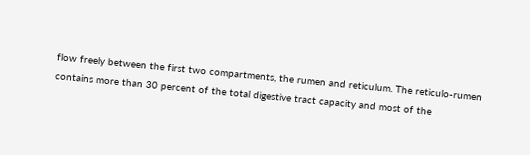flow freely between the first two compartments, the rumen and reticulum. The reticulo-rumen contains more than 30 percent of the total digestive tract capacity and most of the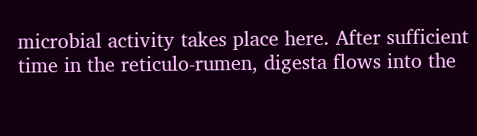microbial activity takes place here. After sufficient time in the reticulo-rumen, digesta flows into the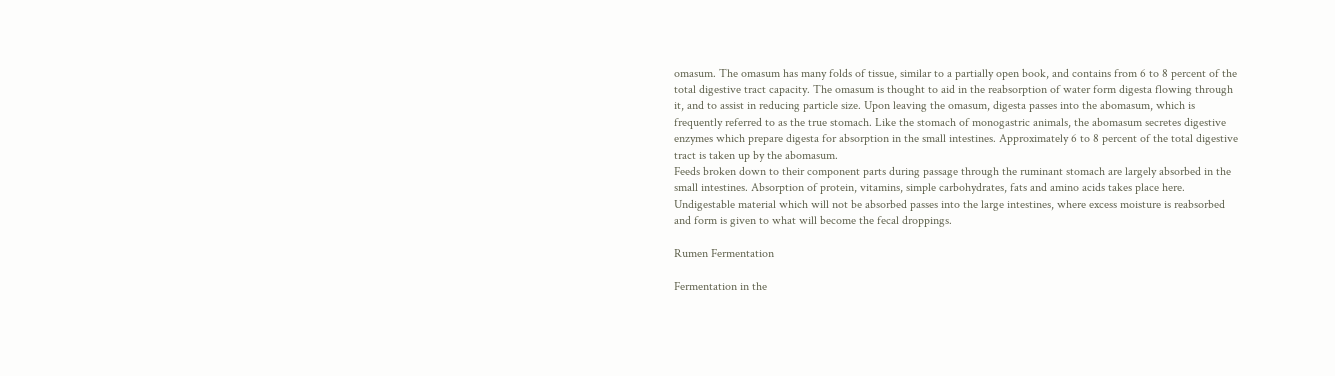omasum. The omasum has many folds of tissue, similar to a partially open book, and contains from 6 to 8 percent of the total digestive tract capacity. The omasum is thought to aid in the reabsorption of water form digesta flowing through it, and to assist in reducing particle size. Upon leaving the omasum, digesta passes into the abomasum, which is frequently referred to as the true stomach. Like the stomach of monogastric animals, the abomasum secretes digestive enzymes which prepare digesta for absorption in the small intestines. Approximately 6 to 8 percent of the total digestive tract is taken up by the abomasum.
Feeds broken down to their component parts during passage through the ruminant stomach are largely absorbed in the small intestines. Absorption of protein, vitamins, simple carbohydrates, fats and amino acids takes place here. Undigestable material which will not be absorbed passes into the large intestines, where excess moisture is reabsorbed and form is given to what will become the fecal droppings.

Rumen Fermentation

Fermentation in the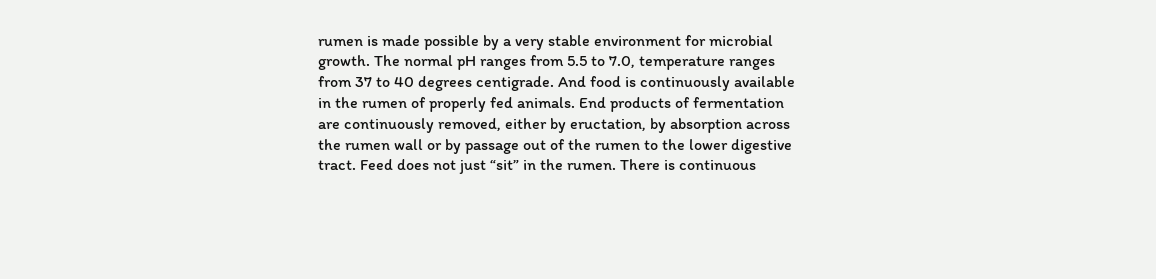rumen is made possible by a very stable environment for microbial growth. The normal pH ranges from 5.5 to 7.0, temperature ranges from 37 to 40 degrees centigrade. And food is continuously available in the rumen of properly fed animals. End products of fermentation are continuously removed, either by eructation, by absorption across the rumen wall or by passage out of the rumen to the lower digestive tract. Feed does not just “sit” in the rumen. There is continuous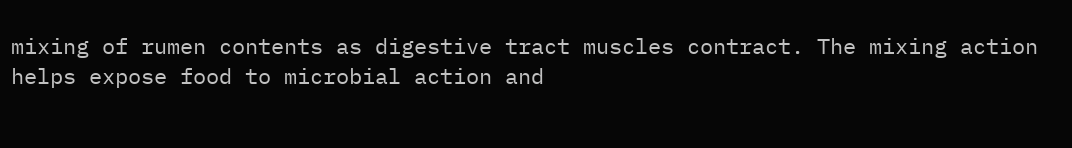mixing of rumen contents as digestive tract muscles contract. The mixing action helps expose food to microbial action and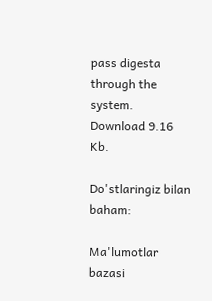pass digesta through the system.
Download 9.16 Kb.

Do'stlaringiz bilan baham:

Ma'lumotlar bazasi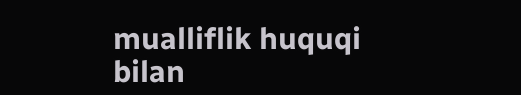mualliflik huquqi bilan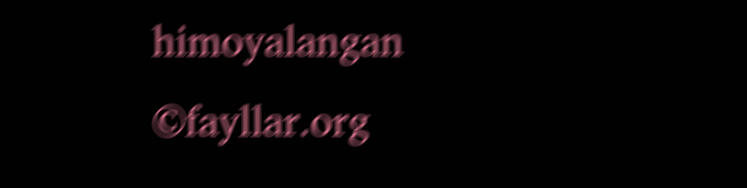himoyalangan ©fayllar.org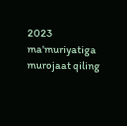2023
ma'muriyatiga murojaat qiling